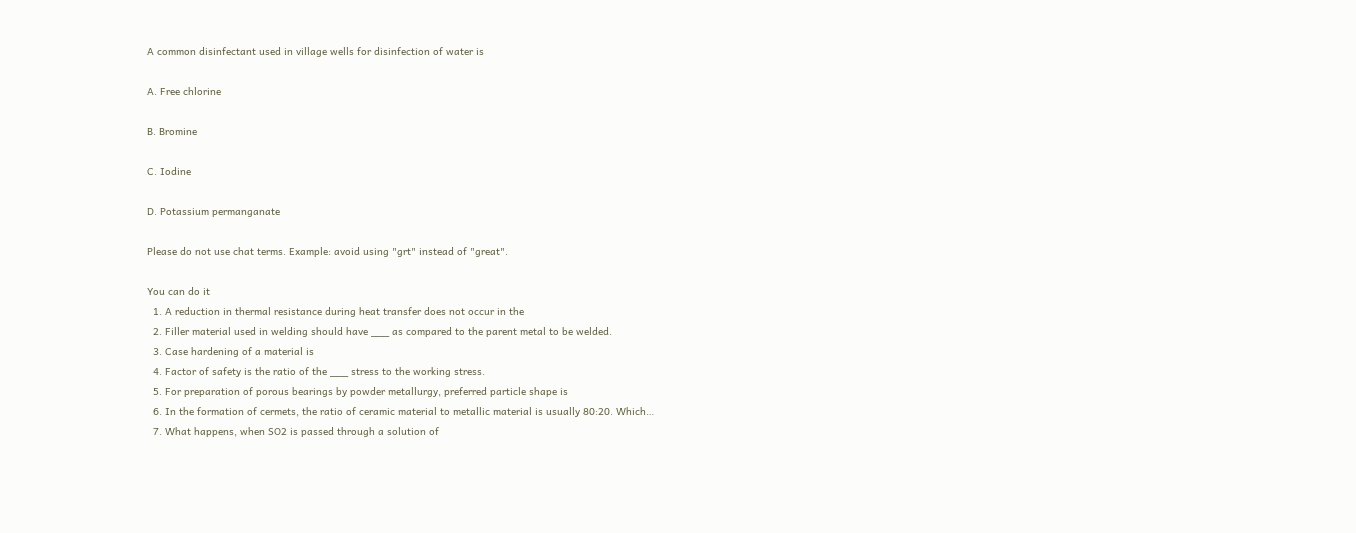A common disinfectant used in village wells for disinfection of water is

A. Free chlorine

B. Bromine

C. Iodine

D. Potassium permanganate

Please do not use chat terms. Example: avoid using "grt" instead of "great".

You can do it
  1. A reduction in thermal resistance during heat transfer does not occur in the
  2. Filler material used in welding should have ___ as compared to the parent metal to be welded.
  3. Case hardening of a material is
  4. Factor of safety is the ratio of the ___ stress to the working stress.
  5. For preparation of porous bearings by powder metallurgy, preferred particle shape is
  6. In the formation of cermets, the ratio of ceramic material to metallic material is usually 80:20. Which…
  7. What happens, when SO2 is passed through a solution of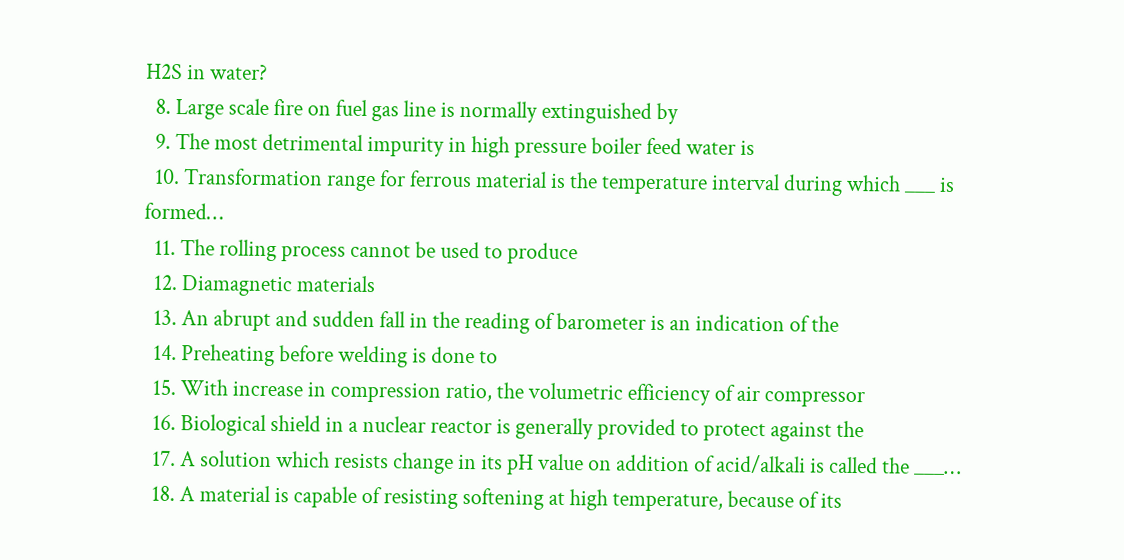H2S in water?
  8. Large scale fire on fuel gas line is normally extinguished by
  9. The most detrimental impurity in high pressure boiler feed water is
  10. Transformation range for ferrous material is the temperature interval during which ___ is formed…
  11. The rolling process cannot be used to produce
  12. Diamagnetic materials
  13. An abrupt and sudden fall in the reading of barometer is an indication of the
  14. Preheating before welding is done to
  15. With increase in compression ratio, the volumetric efficiency of air compressor
  16. Biological shield in a nuclear reactor is generally provided to protect against the
  17. A solution which resists change in its pH value on addition of acid/alkali is called the ___…
  18. A material is capable of resisting softening at high temperature, because of its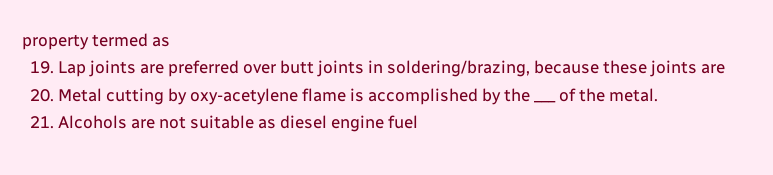property termed as
  19. Lap joints are preferred over butt joints in soldering/brazing, because these joints are
  20. Metal cutting by oxy-acetylene flame is accomplished by the ___ of the metal.
  21. Alcohols are not suitable as diesel engine fuel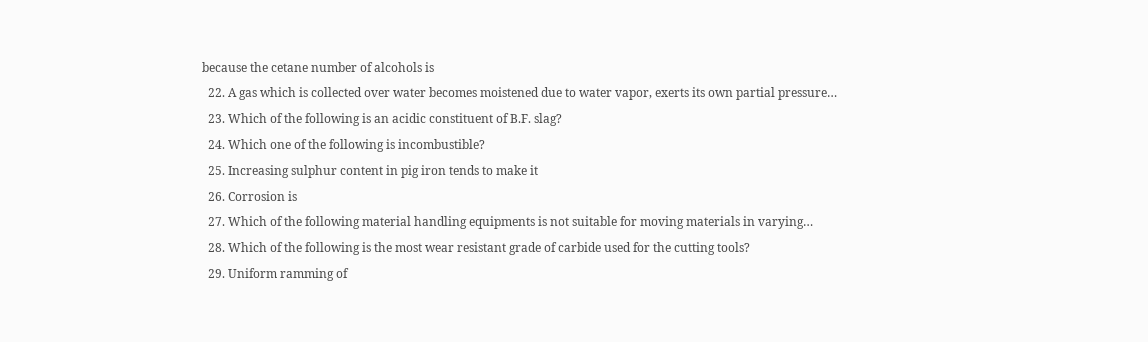because the cetane number of alcohols is
  22. A gas which is collected over water becomes moistened due to water vapor, exerts its own partial pressure…
  23. Which of the following is an acidic constituent of B.F. slag?
  24. Which one of the following is incombustible?
  25. Increasing sulphur content in pig iron tends to make it
  26. Corrosion is
  27. Which of the following material handling equipments is not suitable for moving materials in varying…
  28. Which of the following is the most wear resistant grade of carbide used for the cutting tools?
  29. Uniform ramming of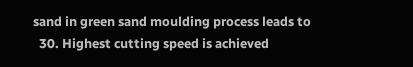sand in green sand moulding process leads to
  30. Highest cutting speed is achieved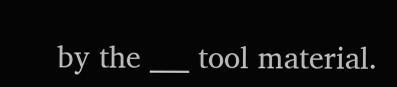by the ___ tool material.